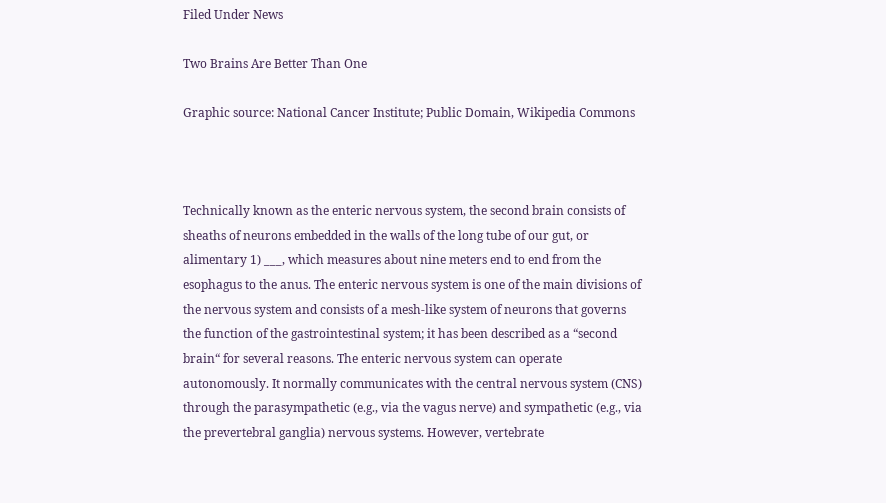Filed Under News

Two Brains Are Better Than One

Graphic source: National Cancer Institute; Public Domain, Wikipedia Commons



Technically known as the enteric nervous system, the second brain consists of sheaths of neurons embedded in the walls of the long tube of our gut, or alimentary 1) ___, which measures about nine meters end to end from the esophagus to the anus. The enteric nervous system is one of the main divisions of the nervous system and consists of a mesh-like system of neurons that governs the function of the gastrointestinal system; it has been described as a “second brain“ for several reasons. The enteric nervous system can operate autonomously. It normally communicates with the central nervous system (CNS) through the parasympathetic (e.g., via the vagus nerve) and sympathetic (e.g., via the prevertebral ganglia) nervous systems. However, vertebrate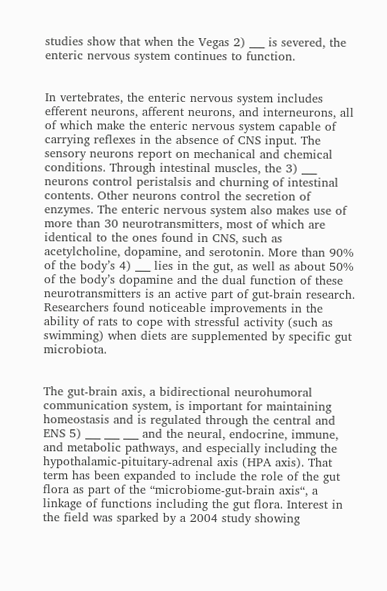studies show that when the Vegas 2) ___ is severed, the enteric nervous system continues to function.


In vertebrates, the enteric nervous system includes efferent neurons, afferent neurons, and interneurons, all of which make the enteric nervous system capable of carrying reflexes in the absence of CNS input. The sensory neurons report on mechanical and chemical conditions. Through intestinal muscles, the 3) ___ neurons control peristalsis and churning of intestinal contents. Other neurons control the secretion of enzymes. The enteric nervous system also makes use of more than 30 neurotransmitters, most of which are identical to the ones found in CNS, such as acetylcholine, dopamine, and serotonin. More than 90% of the body’s 4) ___ lies in the gut, as well as about 50% of the body’s dopamine and the dual function of these neurotransmitters is an active part of gut-brain research. Researchers found noticeable improvements in the ability of rats to cope with stressful activity (such as swimming) when diets are supplemented by specific gut microbiota.


The gut-brain axis, a bidirectional neurohumoral communication system, is important for maintaining homeostasis and is regulated through the central and ENS 5) ___ ___ ___ and the neural, endocrine, immune, and metabolic pathways, and especially including the hypothalamic-pituitary-adrenal axis (HPA axis). That term has been expanded to include the role of the gut flora as part of the “microbiome-gut-brain axis“, a linkage of functions including the gut flora. Interest in the field was sparked by a 2004 study showing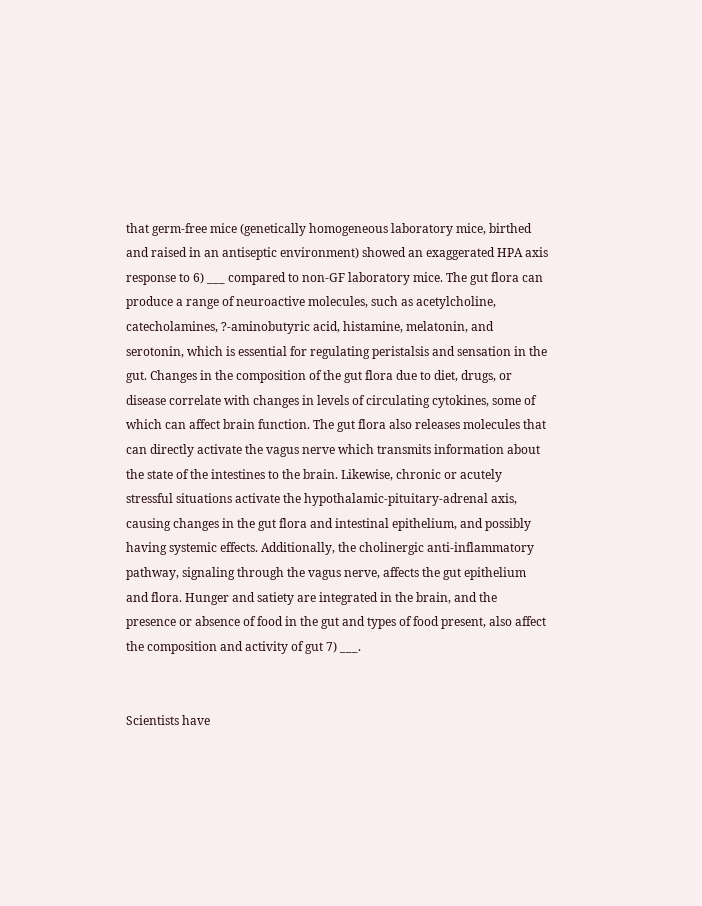that germ-free mice (genetically homogeneous laboratory mice, birthed and raised in an antiseptic environment) showed an exaggerated HPA axis response to 6) ___ compared to non-GF laboratory mice. The gut flora can produce a range of neuroactive molecules, such as acetylcholine, catecholamines, ?-aminobutyric acid, histamine, melatonin, and serotonin, which is essential for regulating peristalsis and sensation in the gut. Changes in the composition of the gut flora due to diet, drugs, or disease correlate with changes in levels of circulating cytokines, some of which can affect brain function. The gut flora also releases molecules that can directly activate the vagus nerve which transmits information about the state of the intestines to the brain. Likewise, chronic or acutely stressful situations activate the hypothalamic-pituitary-adrenal axis, causing changes in the gut flora and intestinal epithelium, and possibly having systemic effects. Additionally, the cholinergic anti-inflammatory pathway, signaling through the vagus nerve, affects the gut epithelium and flora. Hunger and satiety are integrated in the brain, and the presence or absence of food in the gut and types of food present, also affect the composition and activity of gut 7) ___.


Scientists have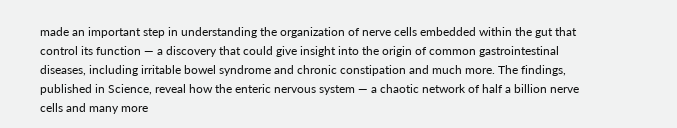made an important step in understanding the organization of nerve cells embedded within the gut that control its function — a discovery that could give insight into the origin of common gastrointestinal diseases, including irritable bowel syndrome and chronic constipation and much more. The findings, published in Science, reveal how the enteric nervous system — a chaotic network of half a billion nerve cells and many more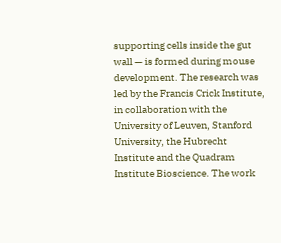supporting cells inside the gut wall — is formed during mouse development. The research was led by the Francis Crick Institute, in collaboration with the University of Leuven, Stanford University, the Hubrecht Institute and the Quadram Institute Bioscience. The work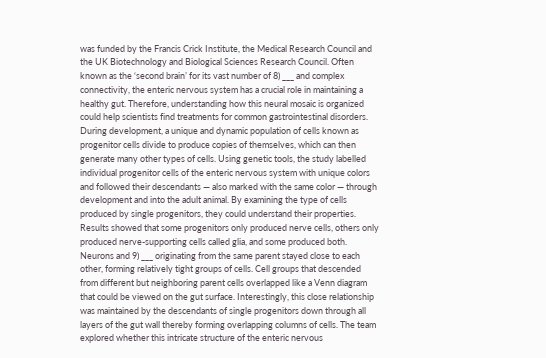was funded by the Francis Crick Institute, the Medical Research Council and the UK Biotechnology and Biological Sciences Research Council. Often known as the ‘second brain’ for its vast number of 8) ___ and complex connectivity, the enteric nervous system has a crucial role in maintaining a healthy gut. Therefore, understanding how this neural mosaic is organized could help scientists find treatments for common gastrointestinal disorders. During development, a unique and dynamic population of cells known as progenitor cells divide to produce copies of themselves, which can then generate many other types of cells. Using genetic tools, the study labelled individual progenitor cells of the enteric nervous system with unique colors and followed their descendants — also marked with the same color — through development and into the adult animal. By examining the type of cells produced by single progenitors, they could understand their properties. Results showed that some progenitors only produced nerve cells, others only produced nerve-supporting cells called glia, and some produced both. Neurons and 9) ___ originating from the same parent stayed close to each other, forming relatively tight groups of cells. Cell groups that descended from different but neighboring parent cells overlapped like a Venn diagram that could be viewed on the gut surface. Interestingly, this close relationship was maintained by the descendants of single progenitors down through all layers of the gut wall thereby forming overlapping columns of cells. The team explored whether this intricate structure of the enteric nervous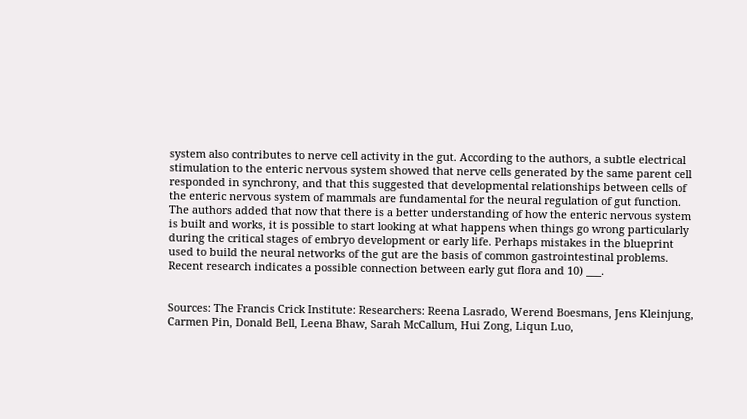system also contributes to nerve cell activity in the gut. According to the authors, a subtle electrical stimulation to the enteric nervous system showed that nerve cells generated by the same parent cell responded in synchrony, and that this suggested that developmental relationships between cells of the enteric nervous system of mammals are fundamental for the neural regulation of gut function. The authors added that now that there is a better understanding of how the enteric nervous system is built and works, it is possible to start looking at what happens when things go wrong particularly during the critical stages of embryo development or early life. Perhaps mistakes in the blueprint used to build the neural networks of the gut are the basis of common gastrointestinal problems. Recent research indicates a possible connection between early gut flora and 10) ___.


Sources: The Francis Crick Institute: Researchers: Reena Lasrado, Werend Boesmans, Jens Kleinjung, Carmen Pin, Donald Bell, Leena Bhaw, Sarah McCallum, Hui Zong, Liqun Luo,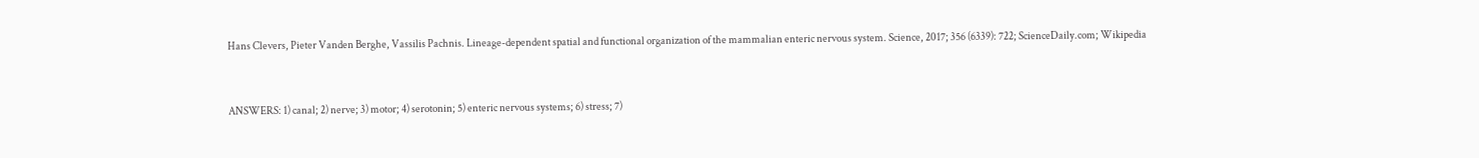Hans Clevers, Pieter Vanden Berghe, Vassilis Pachnis. Lineage-dependent spatial and functional organization of the mammalian enteric nervous system. Science, 2017; 356 (6339): 722; ScienceDaily.com; Wikipedia


ANSWERS: 1) canal; 2) nerve; 3) motor; 4) serotonin; 5) enteric nervous systems; 6) stress; 7)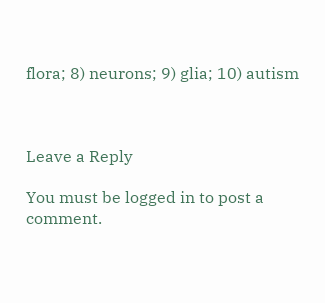flora; 8) neurons; 9) glia; 10) autism



Leave a Reply

You must be logged in to post a comment.